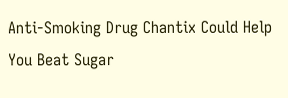Anti-Smoking Drug Chantix Could Help You Beat Sugar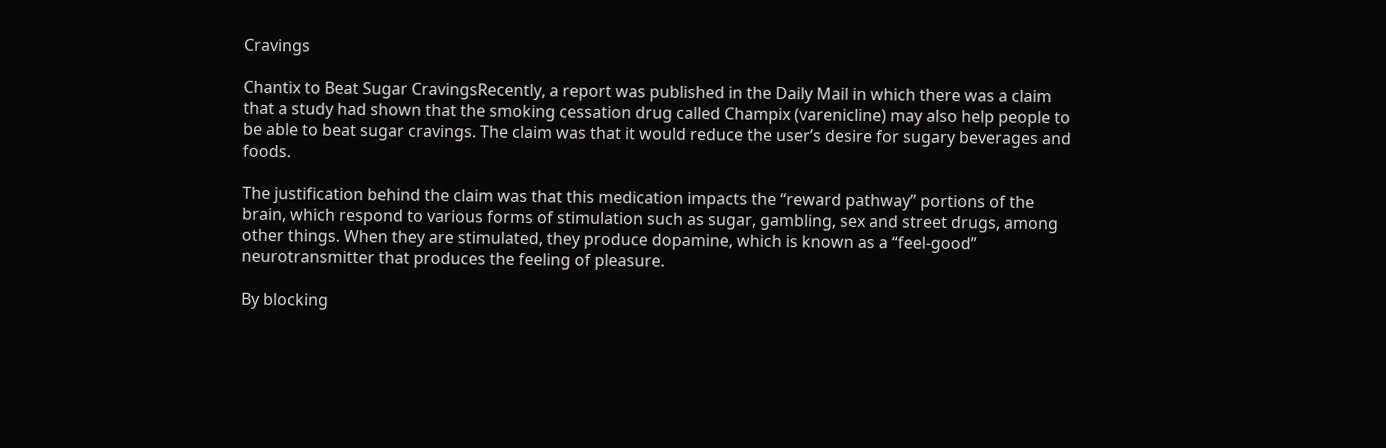Cravings

Chantix to Beat Sugar CravingsRecently, a report was published in the Daily Mail in which there was a claim that a study had shown that the smoking cessation drug called Champix (varenicline) may also help people to be able to beat sugar cravings. The claim was that it would reduce the user’s desire for sugary beverages and foods.

The justification behind the claim was that this medication impacts the “reward pathway” portions of the brain, which respond to various forms of stimulation such as sugar, gambling, sex and street drugs, among other things. When they are stimulated, they produce dopamine, which is known as a “feel-good” neurotransmitter that produces the feeling of pleasure.

By blocking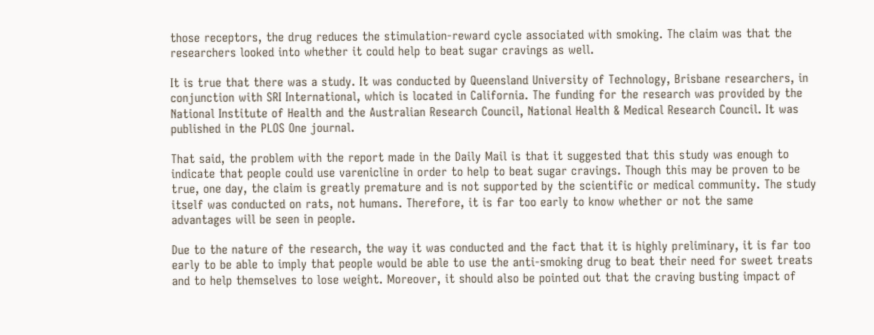those receptors, the drug reduces the stimulation-reward cycle associated with smoking. The claim was that the researchers looked into whether it could help to beat sugar cravings as well.

It is true that there was a study. It was conducted by Queensland University of Technology, Brisbane researchers, in conjunction with SRI International, which is located in California. The funding for the research was provided by the National Institute of Health and the Australian Research Council, National Health & Medical Research Council. It was published in the PLOS One journal.

That said, the problem with the report made in the Daily Mail is that it suggested that this study was enough to indicate that people could use varenicline in order to help to beat sugar cravings. Though this may be proven to be true, one day, the claim is greatly premature and is not supported by the scientific or medical community. The study itself was conducted on rats, not humans. Therefore, it is far too early to know whether or not the same advantages will be seen in people.

Due to the nature of the research, the way it was conducted and the fact that it is highly preliminary, it is far too early to be able to imply that people would be able to use the anti-smoking drug to beat their need for sweet treats and to help themselves to lose weight. Moreover, it should also be pointed out that the craving busting impact of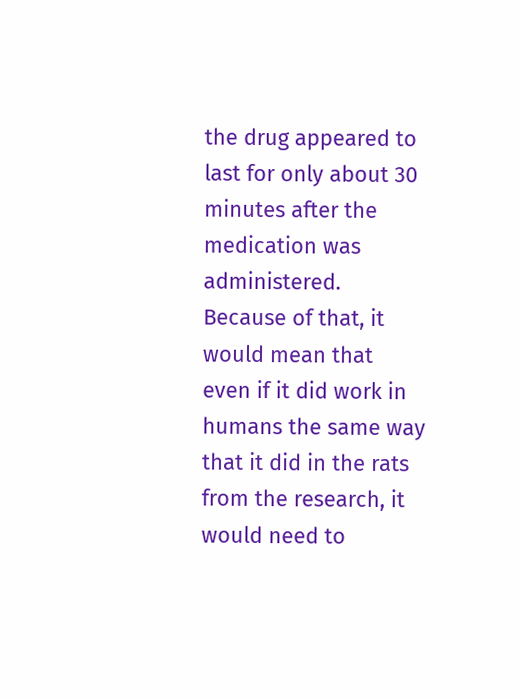the drug appeared to last for only about 30 minutes after the medication was administered. Because of that, it would mean that even if it did work in humans the same way that it did in the rats from the research, it would need to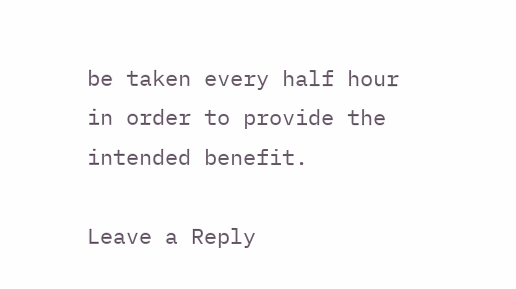be taken every half hour in order to provide the intended benefit.

Leave a Reply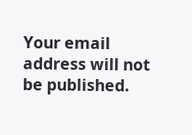Your email address will not be published.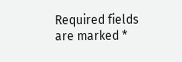Required fields are marked *